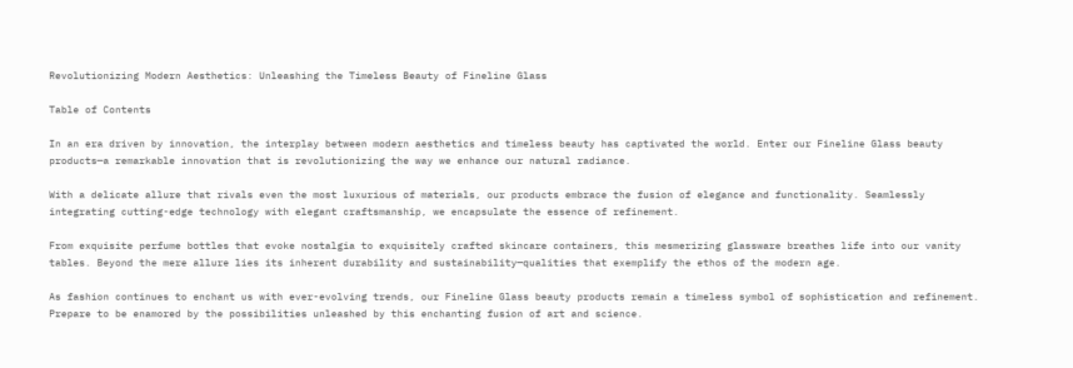Revolutionizing Modern Aesthetics: Unleashing the Timeless Beauty of Fineline Glass

Table of Contents

In an era driven by innovation, the interplay between modern aesthetics and timeless beauty has captivated the world. Enter our Fineline Glass beauty products—a remarkable innovation that is revolutionizing the way we enhance our natural radiance.

With a delicate allure that rivals even the most luxurious of materials, our products embrace the fusion of elegance and functionality. Seamlessly integrating cutting-edge technology with elegant craftsmanship, we encapsulate the essence of refinement.

From exquisite perfume bottles that evoke nostalgia to exquisitely crafted skincare containers, this mesmerizing glassware breathes life into our vanity tables. Beyond the mere allure lies its inherent durability and sustainability—qualities that exemplify the ethos of the modern age.

As fashion continues to enchant us with ever-evolving trends, our Fineline Glass beauty products remain a timeless symbol of sophistication and refinement. Prepare to be enamored by the possibilities unleashed by this enchanting fusion of art and science.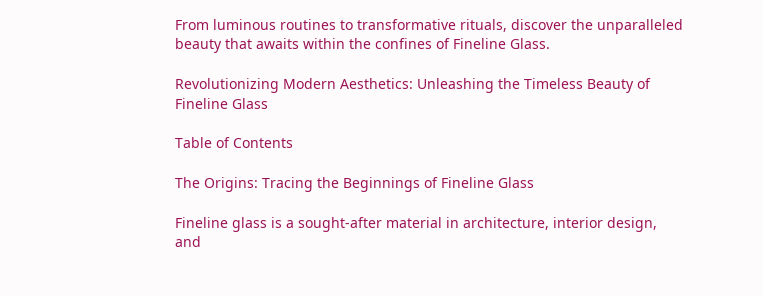From luminous routines to transformative rituals, discover the unparalleled beauty that awaits within the confines of Fineline Glass.

Revolutionizing Modern Aesthetics: Unleashing the Timeless Beauty of Fineline Glass

Table of Contents

The Origins: Tracing the Beginnings of Fineline Glass

Fineline glass is a sought-after material in architecture, interior design, and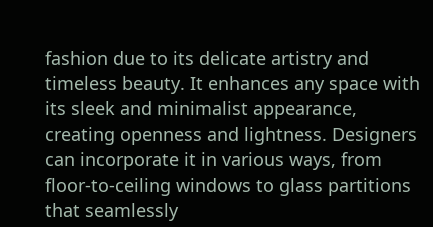fashion due to its delicate artistry and timeless beauty. It enhances any space with its sleek and minimalist appearance, creating openness and lightness. Designers can incorporate it in various ways, from floor-to-ceiling windows to glass partitions that seamlessly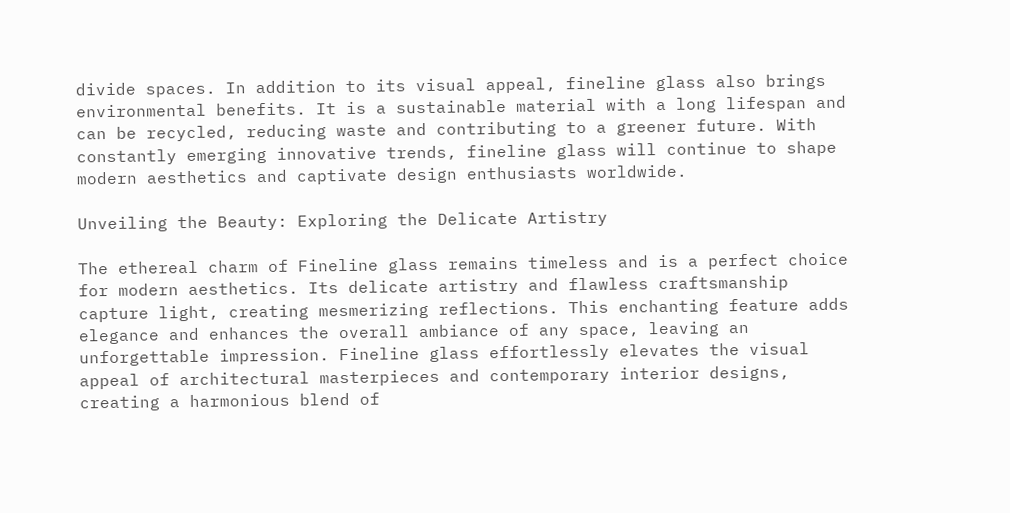divide spaces. In addition to its visual appeal, fineline glass also brings environmental benefits. It is a sustainable material with a long lifespan and can be recycled, reducing waste and contributing to a greener future. With constantly emerging innovative trends, fineline glass will continue to shape modern aesthetics and captivate design enthusiasts worldwide.

Unveiling the Beauty: Exploring the Delicate Artistry

The ethereal charm of Fineline glass remains timeless and is a perfect choice for modern aesthetics. Its delicate artistry and flawless craftsmanship capture light, creating mesmerizing reflections. This enchanting feature adds elegance and enhances the overall ambiance of any space, leaving an unforgettable impression. Fineline glass effortlessly elevates the visual appeal of architectural masterpieces and contemporary interior designs, creating a harmonious blend of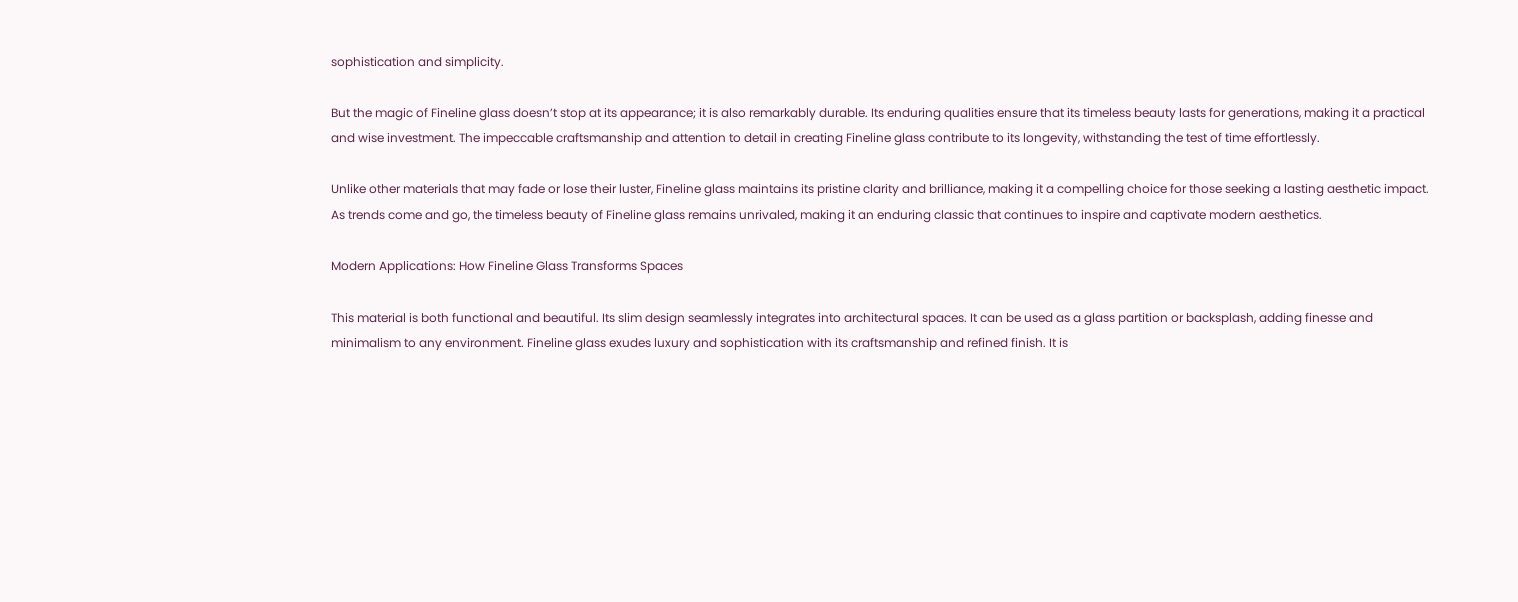sophistication and simplicity.

But the magic of Fineline glass doesn’t stop at its appearance; it is also remarkably durable. Its enduring qualities ensure that its timeless beauty lasts for generations, making it a practical and wise investment. The impeccable craftsmanship and attention to detail in creating Fineline glass contribute to its longevity, withstanding the test of time effortlessly.

Unlike other materials that may fade or lose their luster, Fineline glass maintains its pristine clarity and brilliance, making it a compelling choice for those seeking a lasting aesthetic impact. As trends come and go, the timeless beauty of Fineline glass remains unrivaled, making it an enduring classic that continues to inspire and captivate modern aesthetics.

Modern Applications: How Fineline Glass Transforms Spaces

This material is both functional and beautiful. Its slim design seamlessly integrates into architectural spaces. It can be used as a glass partition or backsplash, adding finesse and minimalism to any environment. Fineline glass exudes luxury and sophistication with its craftsmanship and refined finish. It is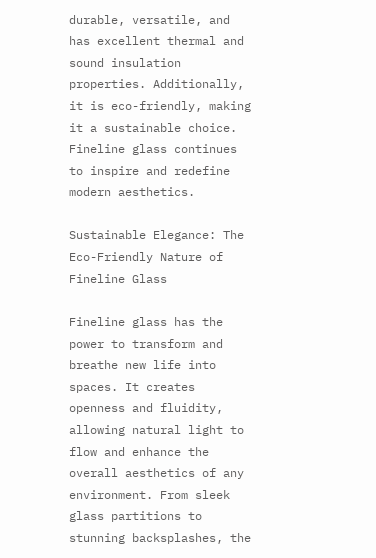durable, versatile, and has excellent thermal and sound insulation properties. Additionally, it is eco-friendly, making it a sustainable choice. Fineline glass continues to inspire and redefine modern aesthetics.

Sustainable Elegance: The Eco-Friendly Nature of Fineline Glass

Fineline glass has the power to transform and breathe new life into spaces. It creates openness and fluidity, allowing natural light to flow and enhance the overall aesthetics of any environment. From sleek glass partitions to stunning backsplashes, the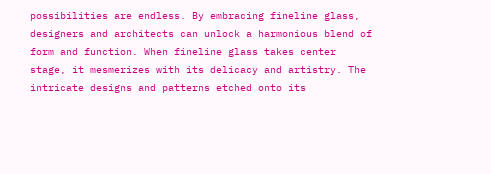possibilities are endless. By embracing fineline glass, designers and architects can unlock a harmonious blend of form and function. When fineline glass takes center stage, it mesmerizes with its delicacy and artistry. The intricate designs and patterns etched onto its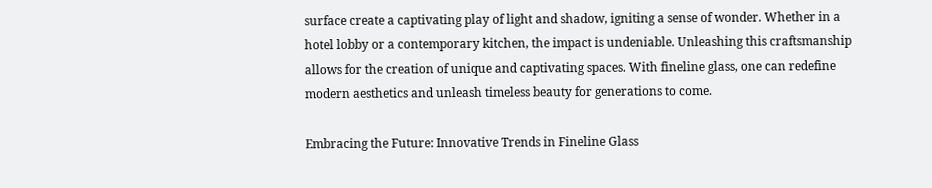surface create a captivating play of light and shadow, igniting a sense of wonder. Whether in a hotel lobby or a contemporary kitchen, the impact is undeniable. Unleashing this craftsmanship allows for the creation of unique and captivating spaces. With fineline glass, one can redefine modern aesthetics and unleash timeless beauty for generations to come.

Embracing the Future: Innovative Trends in Fineline Glass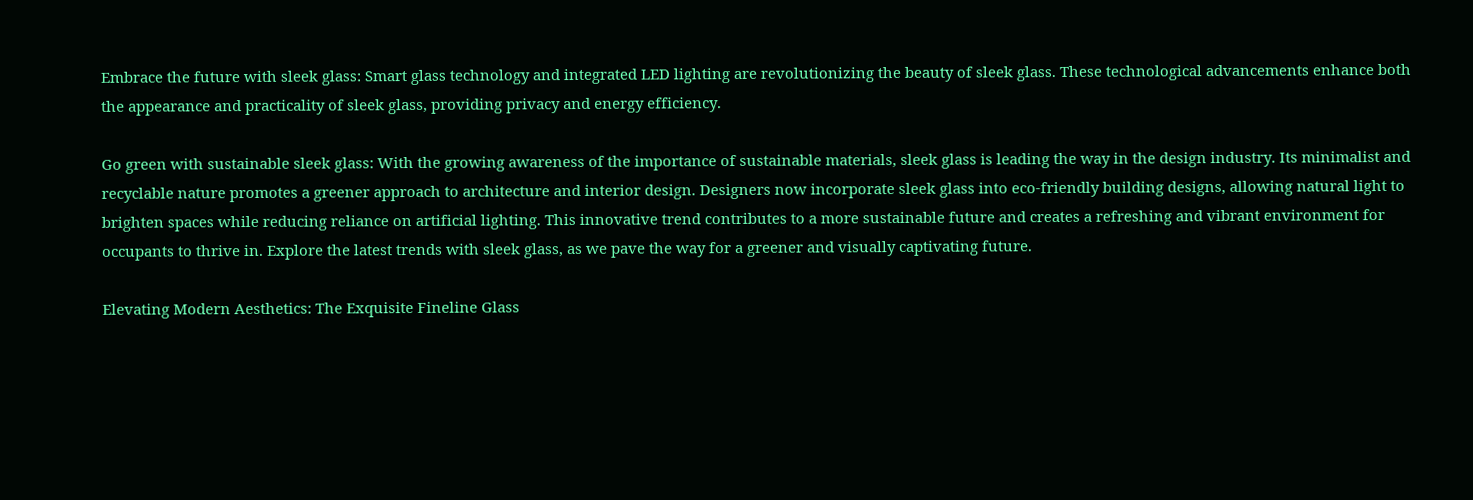Embrace the future with sleek glass: Smart glass technology and integrated LED lighting are revolutionizing the beauty of sleek glass. These technological advancements enhance both the appearance and practicality of sleek glass, providing privacy and energy efficiency.

Go green with sustainable sleek glass: With the growing awareness of the importance of sustainable materials, sleek glass is leading the way in the design industry. Its minimalist and recyclable nature promotes a greener approach to architecture and interior design. Designers now incorporate sleek glass into eco-friendly building designs, allowing natural light to brighten spaces while reducing reliance on artificial lighting. This innovative trend contributes to a more sustainable future and creates a refreshing and vibrant environment for occupants to thrive in. Explore the latest trends with sleek glass, as we pave the way for a greener and visually captivating future.

Elevating Modern Aesthetics: The Exquisite Fineline Glass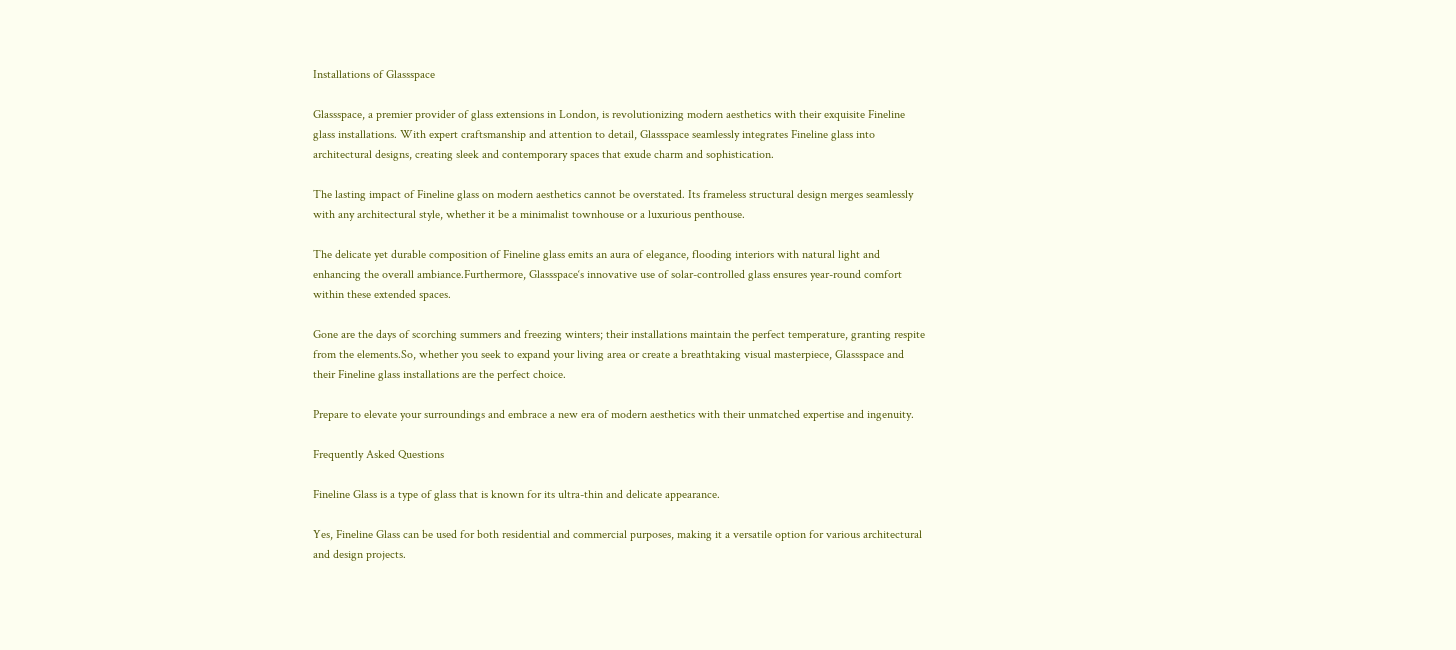Installations of Glassspace

Glassspace, a premier provider of glass extensions in London, is revolutionizing modern aesthetics with their exquisite Fineline glass installations. With expert craftsmanship and attention to detail, Glassspace seamlessly integrates Fineline glass into architectural designs, creating sleek and contemporary spaces that exude charm and sophistication.

The lasting impact of Fineline glass on modern aesthetics cannot be overstated. Its frameless structural design merges seamlessly with any architectural style, whether it be a minimalist townhouse or a luxurious penthouse.

The delicate yet durable composition of Fineline glass emits an aura of elegance, flooding interiors with natural light and enhancing the overall ambiance.Furthermore, Glassspace‘s innovative use of solar-controlled glass ensures year-round comfort within these extended spaces.

Gone are the days of scorching summers and freezing winters; their installations maintain the perfect temperature, granting respite from the elements.So, whether you seek to expand your living area or create a breathtaking visual masterpiece, Glassspace and their Fineline glass installations are the perfect choice.

Prepare to elevate your surroundings and embrace a new era of modern aesthetics with their unmatched expertise and ingenuity.

Frequently Asked Questions

Fineline Glass is a type of glass that is known for its ultra-thin and delicate appearance.

Yes, Fineline Glass can be used for both residential and commercial purposes, making it a versatile option for various architectural and design projects.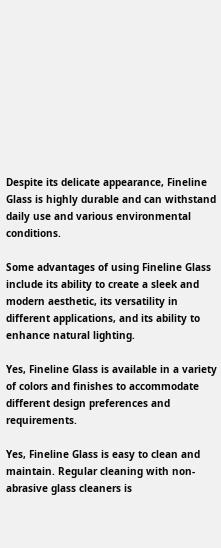Despite its delicate appearance, Fineline Glass is highly durable and can withstand daily use and various environmental conditions.

Some advantages of using Fineline Glass include its ability to create a sleek and modern aesthetic, its versatility in different applications, and its ability to enhance natural lighting.

Yes, Fineline Glass is available in a variety of colors and finishes to accommodate different design preferences and requirements.

Yes, Fineline Glass is easy to clean and maintain. Regular cleaning with non-abrasive glass cleaners is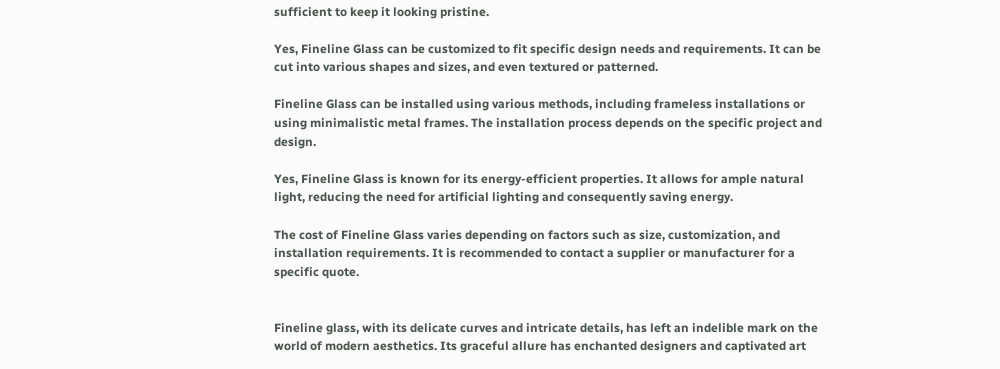sufficient to keep it looking pristine.

Yes, Fineline Glass can be customized to fit specific design needs and requirements. It can be cut into various shapes and sizes, and even textured or patterned.

Fineline Glass can be installed using various methods, including frameless installations or using minimalistic metal frames. The installation process depends on the specific project and design.

Yes, Fineline Glass is known for its energy-efficient properties. It allows for ample natural light, reducing the need for artificial lighting and consequently saving energy.

The cost of Fineline Glass varies depending on factors such as size, customization, and installation requirements. It is recommended to contact a supplier or manufacturer for a specific quote.


Fineline glass, with its delicate curves and intricate details, has left an indelible mark on the world of modern aesthetics. Its graceful allure has enchanted designers and captivated art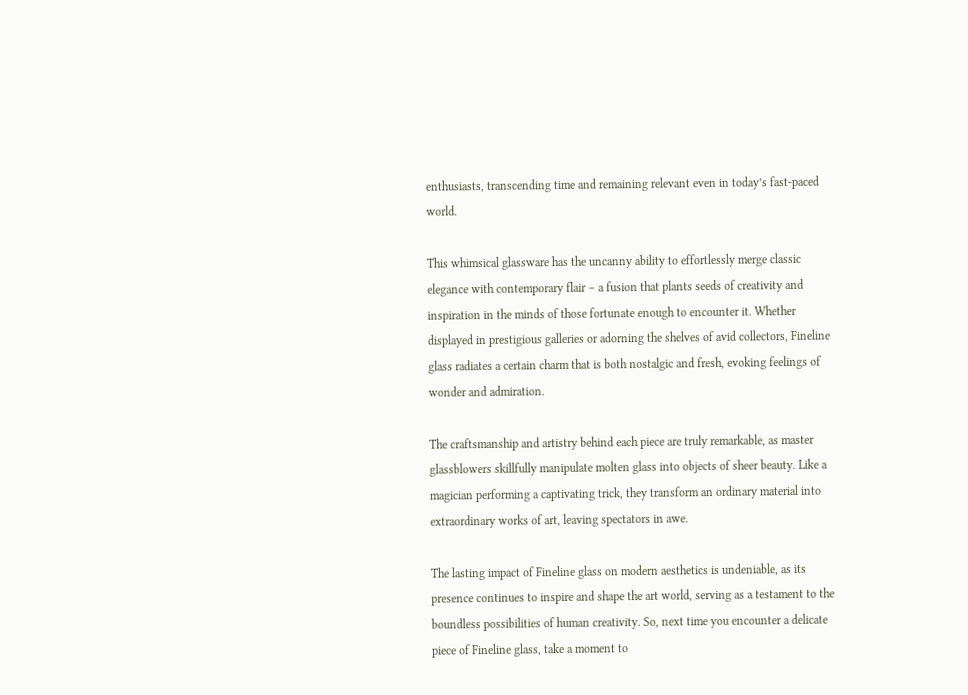enthusiasts, transcending time and remaining relevant even in today’s fast-paced world.

This whimsical glassware has the uncanny ability to effortlessly merge classic elegance with contemporary flair – a fusion that plants seeds of creativity and inspiration in the minds of those fortunate enough to encounter it. Whether displayed in prestigious galleries or adorning the shelves of avid collectors, Fineline glass radiates a certain charm that is both nostalgic and fresh, evoking feelings of wonder and admiration.

The craftsmanship and artistry behind each piece are truly remarkable, as master glassblowers skillfully manipulate molten glass into objects of sheer beauty. Like a magician performing a captivating trick, they transform an ordinary material into extraordinary works of art, leaving spectators in awe.

The lasting impact of Fineline glass on modern aesthetics is undeniable, as its presence continues to inspire and shape the art world, serving as a testament to the boundless possibilities of human creativity. So, next time you encounter a delicate piece of Fineline glass, take a moment to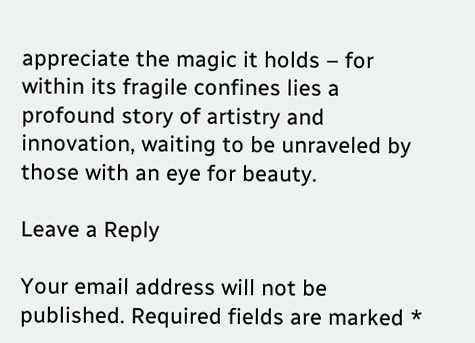appreciate the magic it holds – for within its fragile confines lies a profound story of artistry and innovation, waiting to be unraveled by those with an eye for beauty.

Leave a Reply

Your email address will not be published. Required fields are marked *